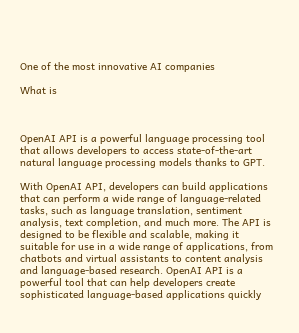One of the most innovative AI companies

What is



OpenAI API is a powerful language processing tool that allows developers to access state-of-the-art natural language processing models thanks to GPT.

With OpenAI API, developers can build applications that can perform a wide range of language-related tasks, such as language translation, sentiment analysis, text completion, and much more. The API is designed to be flexible and scalable, making it suitable for use in a wide range of applications, from chatbots and virtual assistants to content analysis and language-based research. OpenAI API is a powerful tool that can help developers create sophisticated language-based applications quickly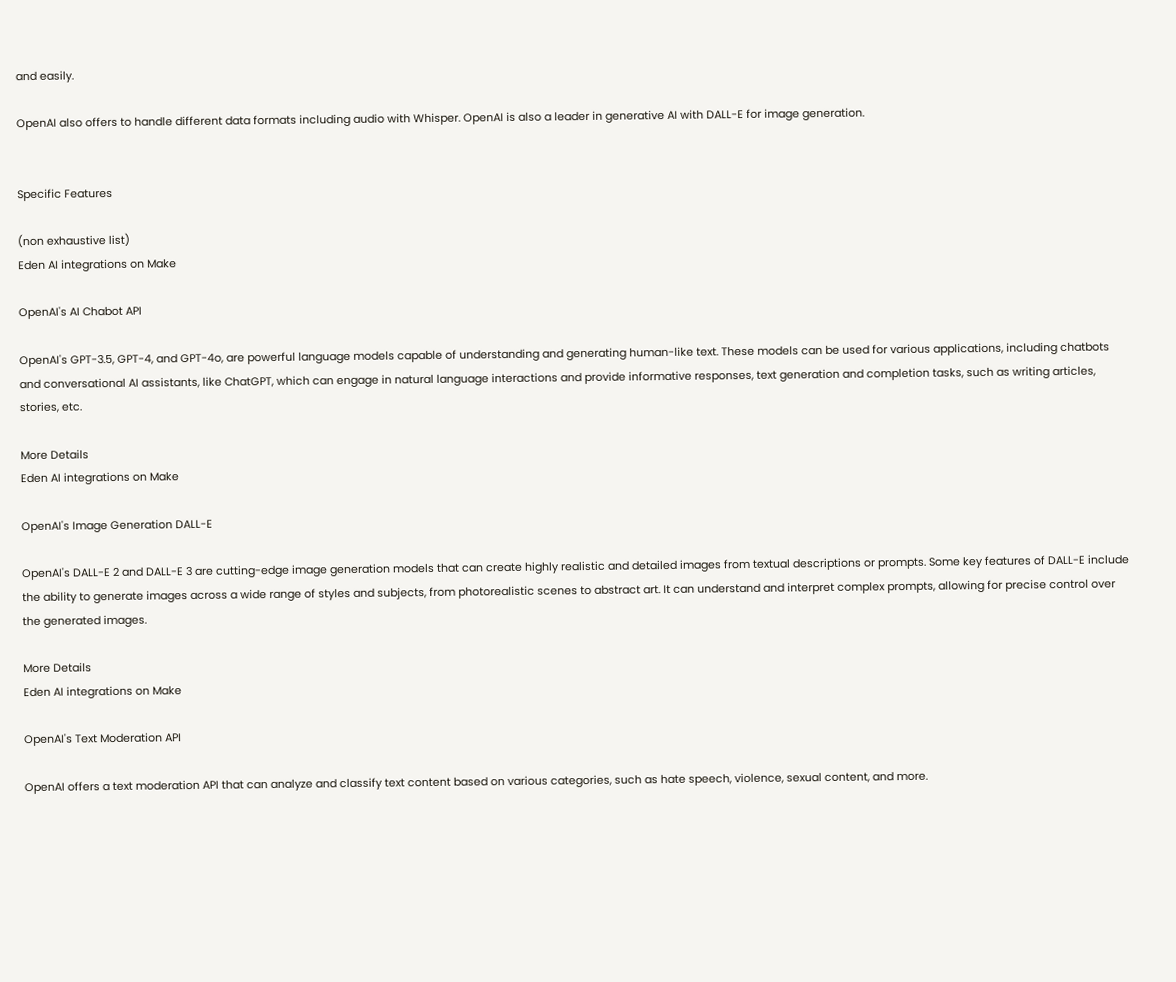and easily.

OpenAI also offers to handle different data formats including audio with Whisper. OpenAI is also a leader in generative AI with DALL-E for image generation.


Specific Features

(non exhaustive list)
Eden AI integrations on Make

OpenAI's AI Chabot API

OpenAI's GPT-3.5, GPT-4, and GPT-4o, are powerful language models capable of understanding and generating human-like text. These models can be used for various applications, including chatbots and conversational AI assistants, like ChatGPT, which can engage in natural language interactions and provide informative responses, text generation and completion tasks, such as writing articles, stories, etc.

More Details
Eden AI integrations on Make

OpenAI's Image Generation DALL-E

OpenAI's DALL-E 2 and DALL-E 3 are cutting-edge image generation models that can create highly realistic and detailed images from textual descriptions or prompts. Some key features of DALL-E include the ability to generate images across a wide range of styles and subjects, from photorealistic scenes to abstract art. It can understand and interpret complex prompts, allowing for precise control over the generated images.

More Details
Eden AI integrations on Make

OpenAI's Text Moderation API

OpenAI offers a text moderation API that can analyze and classify text content based on various categories, such as hate speech, violence, sexual content, and more.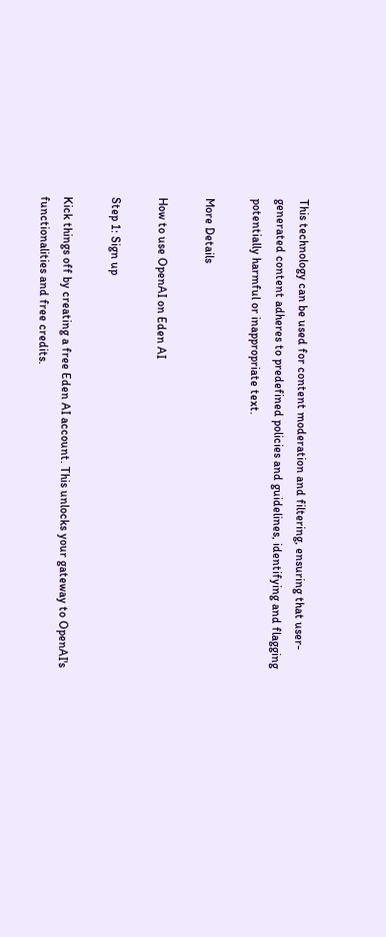This technology can be used for content moderation and filtering, ensuring that user-generated content adheres to predefined policies and guidelines, identifying and flagging potentially harmful or inappropriate text.

More Details

How to use OpenAI on Eden AI

Step 1: Sign up

Kick things off by creating a free Eden AI account. This unlocks your gateway to OpenAI's functionalities and free credits.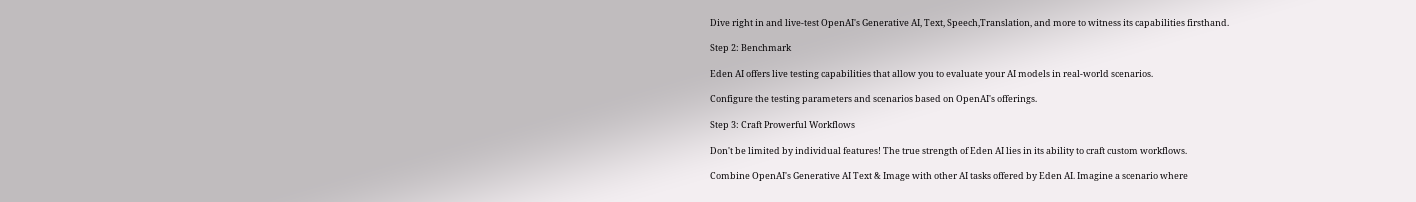Dive right in and live-test OpenAI's Generative AI, Text, Speech,Translation, and more to witness its capabilities firsthand.

Step 2: Benchmark

Eden AI offers live testing capabilities that allow you to evaluate your AI models in real-world scenarios.

Configure the testing parameters and scenarios based on OpenAI's offerings.

Step 3: Craft Prowerful Workflows

Don't be limited by individual features! The true strength of Eden AI lies in its ability to craft custom workflows.

Combine OpenAI's Generative AI Text & Image with other AI tasks offered by Eden AI. Imagine a scenario where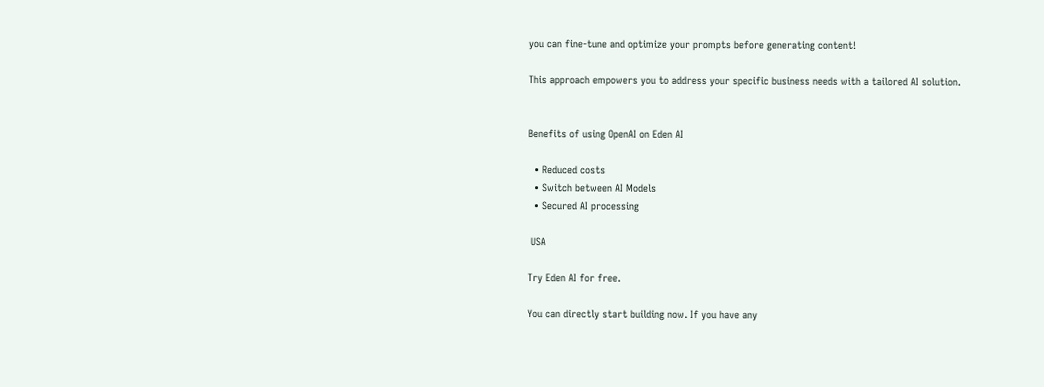you can fine-tune and optimize your prompts before generating content!

This approach empowers you to address your specific business needs with a tailored AI solution.


Benefits of using OpenAI on Eden AI

  • Reduced costs
  • Switch between AI Models
  • Secured AI processing

 USA

Try Eden AI for free.

You can directly start building now. If you have any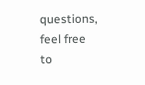questions, feel free to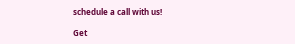schedule a call with us!

Get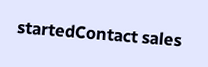startedContact sales